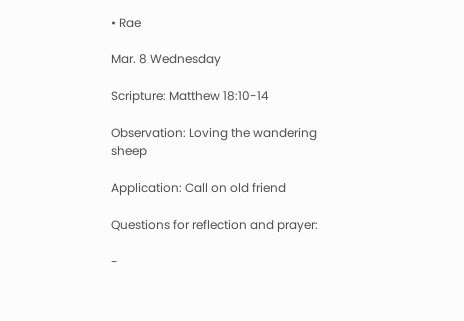• Rae

Mar. 8 Wednesday

Scripture: Matthew 18:10-14

Observation: Loving the wandering sheep

Application: Call on old friend

Questions for reflection and prayer:

-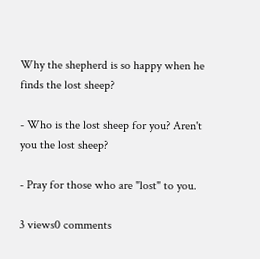Why the shepherd is so happy when he finds the lost sheep?

- Who is the lost sheep for you? Aren't you the lost sheep?

- Pray for those who are "lost" to you.

3 views0 comments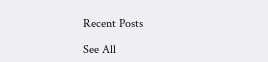Recent Posts

See All